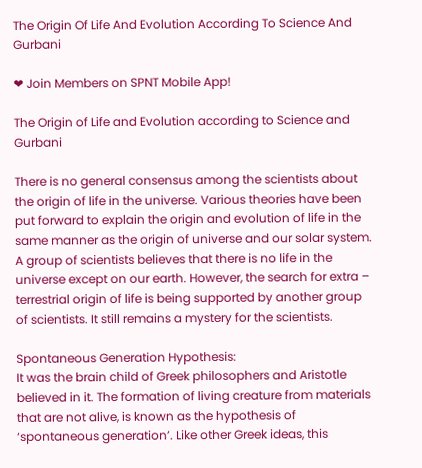The Origin Of Life And Evolution According To Science And Gurbani

❤ Join Members on SPNT Mobile App!

The Origin of Life and Evolution according to Science and Gurbani

There is no general consensus among the scientists about the origin of life in the universe. Various theories have been put forward to explain the origin and evolution of life in the same manner as the origin of universe and our solar system. A group of scientists believes that there is no life in the universe except on our earth. However, the search for extra – terrestrial origin of life is being supported by another group of scientists. It still remains a mystery for the scientists.

Spontaneous Generation Hypothesis:
It was the brain child of Greek philosophers and Aristotle believed in it. The formation of living creature from materials that are not alive, is known as the hypothesis of ‘spontaneous generation’. Like other Greek ideas, this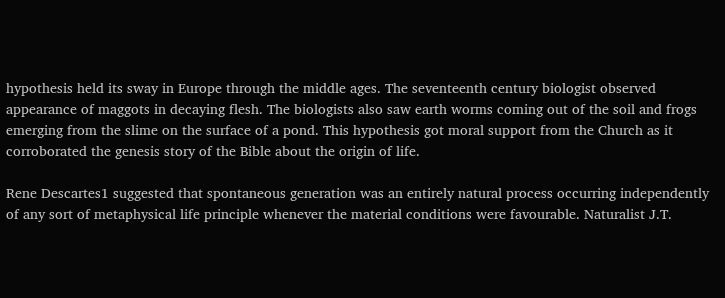hypothesis held its sway in Europe through the middle ages. The seventeenth century biologist observed appearance of maggots in decaying flesh. The biologists also saw earth worms coming out of the soil and frogs emerging from the slime on the surface of a pond. This hypothesis got moral support from the Church as it corroborated the genesis story of the Bible about the origin of life.

Rene Descartes1 suggested that spontaneous generation was an entirely natural process occurring independently of any sort of metaphysical life principle whenever the material conditions were favourable. Naturalist J.T.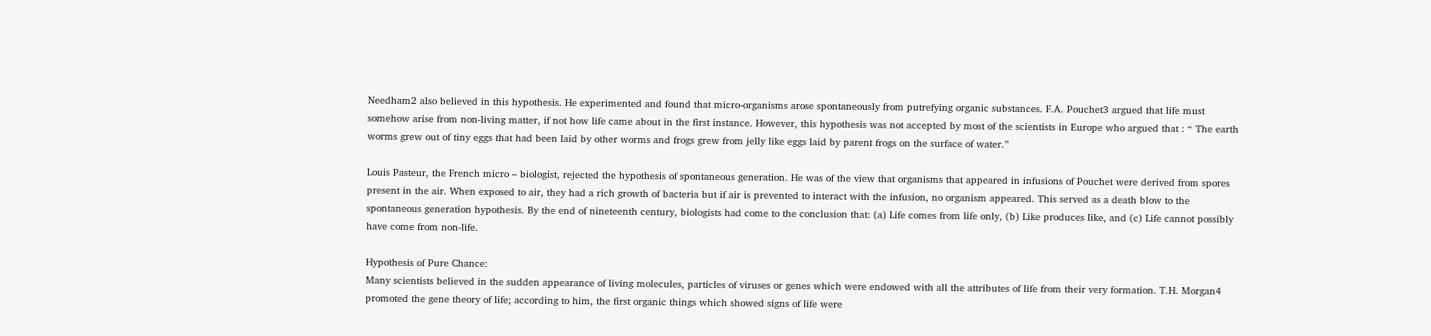Needham2 also believed in this hypothesis. He experimented and found that micro-organisms arose spontaneously from putrefying organic substances. F.A. Pouchet3 argued that life must somehow arise from non-living matter, if not how life came about in the first instance. However, this hypothesis was not accepted by most of the scientists in Europe who argued that : “ The earth worms grew out of tiny eggs that had been laid by other worms and frogs grew from jelly like eggs laid by parent frogs on the surface of water.”

Louis Pasteur, the French micro – biologist, rejected the hypothesis of spontaneous generation. He was of the view that organisms that appeared in infusions of Pouchet were derived from spores present in the air. When exposed to air, they had a rich growth of bacteria but if air is prevented to interact with the infusion, no organism appeared. This served as a death blow to the spontaneous generation hypothesis. By the end of nineteenth century, biologists had come to the conclusion that: (a) Life comes from life only, (b) Like produces like, and (c) Life cannot possibly have come from non-life.

Hypothesis of Pure Chance:
Many scientists believed in the sudden appearance of living molecules, particles of viruses or genes which were endowed with all the attributes of life from their very formation. T.H. Morgan4 promoted the gene theory of life; according to him, the first organic things which showed signs of life were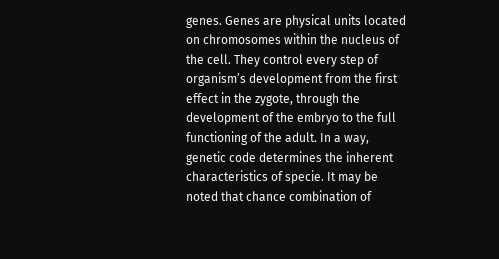genes. Genes are physical units located on chromosomes within the nucleus of the cell. They control every step of organism’s development from the first effect in the zygote, through the development of the embryo to the full functioning of the adult. In a way, genetic code determines the inherent characteristics of specie. It may be noted that chance combination of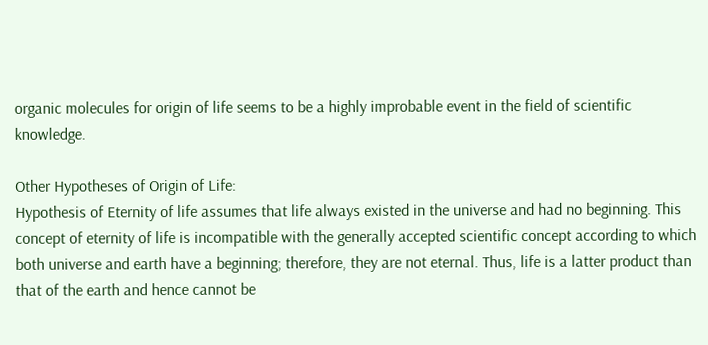organic molecules for origin of life seems to be a highly improbable event in the field of scientific knowledge.

Other Hypotheses of Origin of Life:
Hypothesis of Eternity of life assumes that life always existed in the universe and had no beginning. This concept of eternity of life is incompatible with the generally accepted scientific concept according to which both universe and earth have a beginning; therefore, they are not eternal. Thus, life is a latter product than that of the earth and hence cannot be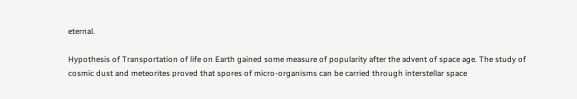eternal.

Hypothesis of Transportation of life on Earth gained some measure of popularity after the advent of space age. The study of cosmic dust and meteorites proved that spores of micro-organisms can be carried through interstellar space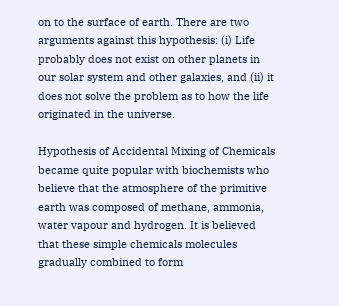on to the surface of earth. There are two arguments against this hypothesis: (i) Life probably does not exist on other planets in our solar system and other galaxies, and (ii) it does not solve the problem as to how the life originated in the universe.

Hypothesis of Accidental Mixing of Chemicals became quite popular with biochemists who believe that the atmosphere of the primitive earth was composed of methane, ammonia, water vapour and hydrogen. It is believed that these simple chemicals molecules gradually combined to form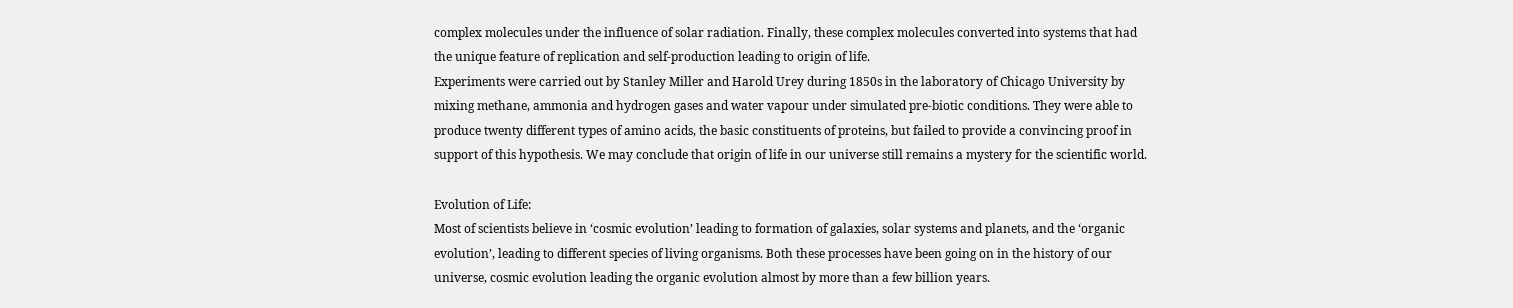complex molecules under the influence of solar radiation. Finally, these complex molecules converted into systems that had the unique feature of replication and self-production leading to origin of life.
Experiments were carried out by Stanley Miller and Harold Urey during 1850s in the laboratory of Chicago University by mixing methane, ammonia and hydrogen gases and water vapour under simulated pre-biotic conditions. They were able to produce twenty different types of amino acids, the basic constituents of proteins, but failed to provide a convincing proof in support of this hypothesis. We may conclude that origin of life in our universe still remains a mystery for the scientific world.

Evolution of Life:
Most of scientists believe in ‘cosmic evolution’ leading to formation of galaxies, solar systems and planets, and the ‘organic evolution’, leading to different species of living organisms. Both these processes have been going on in the history of our universe, cosmic evolution leading the organic evolution almost by more than a few billion years.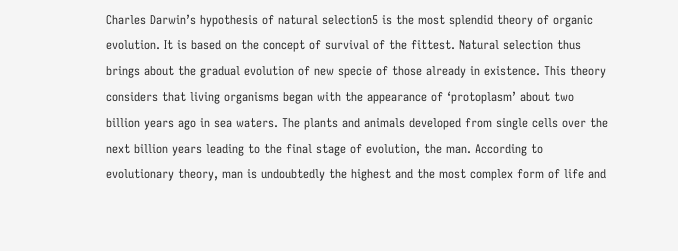Charles Darwin’s hypothesis of natural selection5 is the most splendid theory of organic evolution. It is based on the concept of survival of the fittest. Natural selection thus brings about the gradual evolution of new specie of those already in existence. This theory considers that living organisms began with the appearance of ‘protoplasm’ about two billion years ago in sea waters. The plants and animals developed from single cells over the next billion years leading to the final stage of evolution, the man. According to evolutionary theory, man is undoubtedly the highest and the most complex form of life and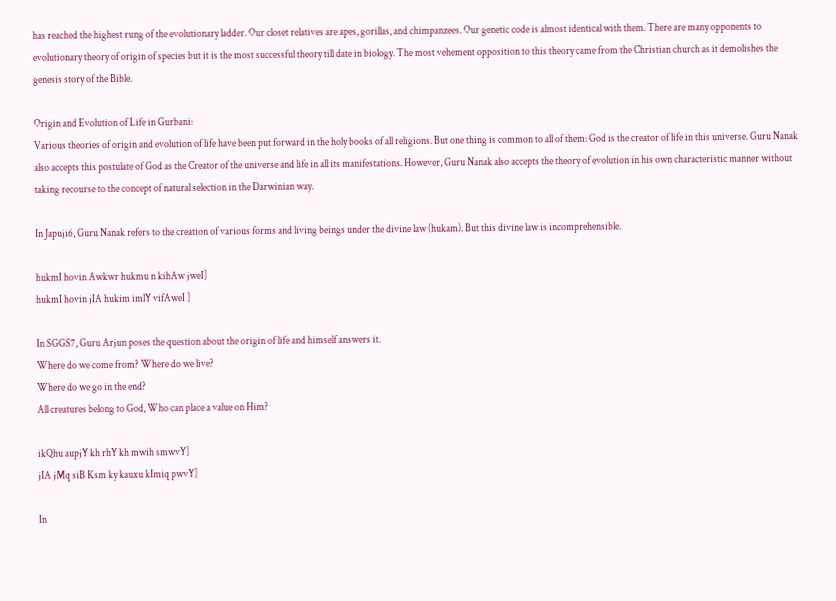has reached the highest rung of the evolutionary ladder. Our closet relatives are apes, gorillas, and chimpanzees. Our genetic code is almost identical with them. There are many opponents to evolutionary theory of origin of species but it is the most successful theory till date in biology. The most vehement opposition to this theory came from the Christian church as it demolishes the genesis story of the Bible.

Origin and Evolution of Life in Gurbani:
Various theories of origin and evolution of life have been put forward in the holy books of all religions. But one thing is common to all of them: God is the creator of life in this universe. Guru Nanak also accepts this postulate of God as the Creator of the universe and life in all its manifestations. However, Guru Nanak also accepts the theory of evolution in his own characteristic manner without taking recourse to the concept of natural selection in the Darwinian way.

In Japuji6, Guru Nanak refers to the creation of various forms and living beings under the divine law (hukam). But this divine law is incomprehensible.

hukmI hovin Awkwr hukmu n kihAw jweI]
hukmI hovin jIA hukim imlY vifAweI ]

In SGGS7, Guru Arjun poses the question about the origin of life and himself answers it.
Where do we come from? Where do we live?
Where do we go in the end?
All creatures belong to God, Who can place a value on Him?

ikQhu aupjY kh rhY kh mwih smwvY]
jIA jMq siB Ksm ky kauxu kImiq pwvY]

In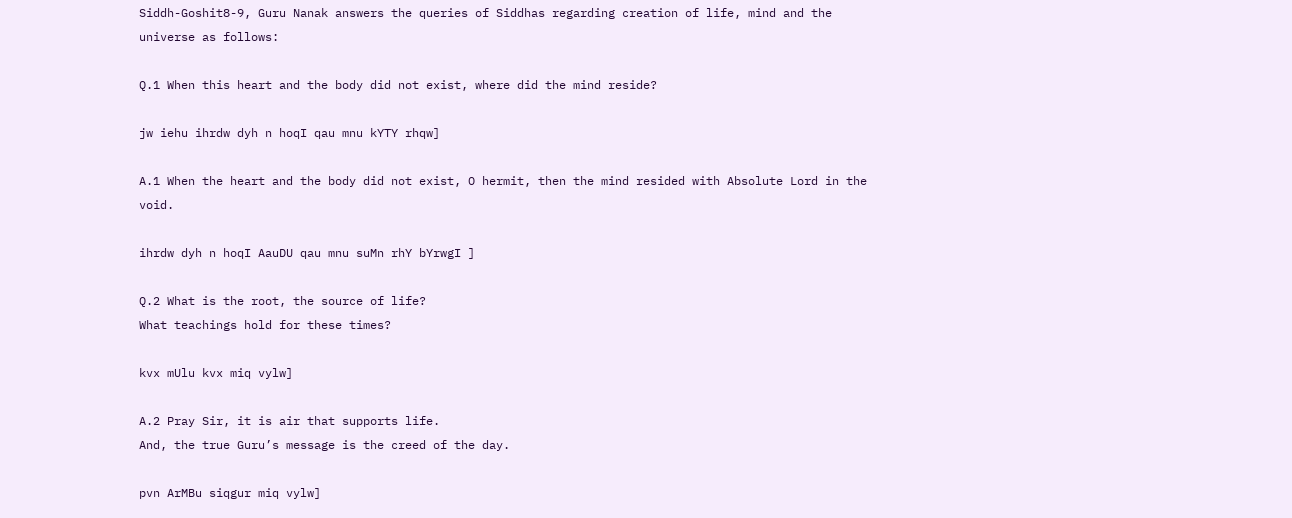Siddh-Goshit8-9, Guru Nanak answers the queries of Siddhas regarding creation of life, mind and the universe as follows:

Q.1 When this heart and the body did not exist, where did the mind reside?

jw iehu ihrdw dyh n hoqI qau mnu kYTY rhqw]

A.1 When the heart and the body did not exist, O hermit, then the mind resided with Absolute Lord in the void.

ihrdw dyh n hoqI AauDU qau mnu suMn rhY bYrwgI ]

Q.2 What is the root, the source of life?
What teachings hold for these times?

kvx mUlu kvx miq vylw]

A.2 Pray Sir, it is air that supports life.
And, the true Guru’s message is the creed of the day.

pvn ArMBu siqgur miq vylw]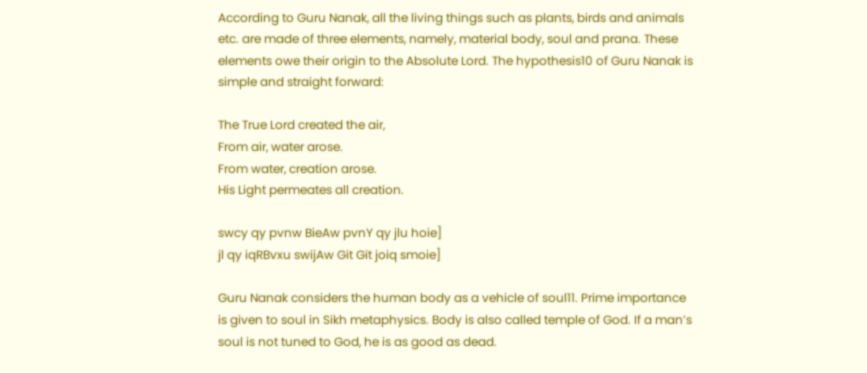According to Guru Nanak, all the living things such as plants, birds and animals etc. are made of three elements, namely, material body, soul and prana. These elements owe their origin to the Absolute Lord. The hypothesis10 of Guru Nanak is simple and straight forward:

The True Lord created the air,
From air, water arose.
From water, creation arose.
His Light permeates all creation.

swcy qy pvnw BieAw pvnY qy jlu hoie]
jl qy iqRBvxu swijAw Git Git joiq smoie]

Guru Nanak considers the human body as a vehicle of soul11. Prime importance is given to soul in Sikh metaphysics. Body is also called temple of God. If a man’s soul is not tuned to God, he is as good as dead.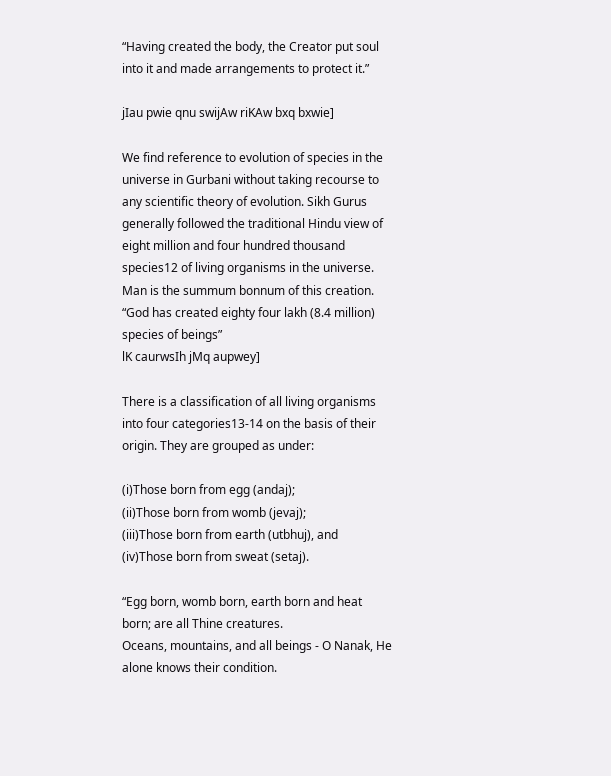“Having created the body, the Creator put soul into it and made arrangements to protect it.”

jIau pwie qnu swijAw riKAw bxq bxwie]

We find reference to evolution of species in the universe in Gurbani without taking recourse to any scientific theory of evolution. Sikh Gurus generally followed the traditional Hindu view of eight million and four hundred thousand species12 of living organisms in the universe. Man is the summum bonnum of this creation.
“God has created eighty four lakh (8.4 million) species of beings”
lK caurwsIh jMq aupwey]

There is a classification of all living organisms into four categories13-14 on the basis of their origin. They are grouped as under:

(i)Those born from egg (andaj);
(ii)Those born from womb (jevaj);
(iii)Those born from earth (utbhuj), and
(iv)Those born from sweat (setaj).

“Egg born, womb born, earth born and heat born; are all Thine creatures.
Oceans, mountains, and all beings - O Nanak, He alone knows their condition.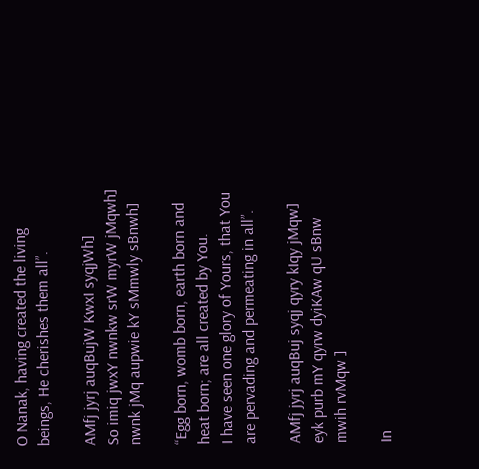O Nanak, having created the living beings, He cherishes them all”.

AMfj jyrj auqBujW KwxI syqjWh]
So imiq jwxY nwnkw srW myrW jMqwh]
nwnk jMq aupwie kY sMmwly sBnwh]

“Egg born, womb born, earth born and heat born; are all created by You.
I have seen one glory of Yours, that You are pervading and permeating in all”.

AMfj jyrj auqBuj syqj qyry kIqy jMqw]
eyk purb mY qyrw dyiKAw qU sBnw mwih rvMqw ]

In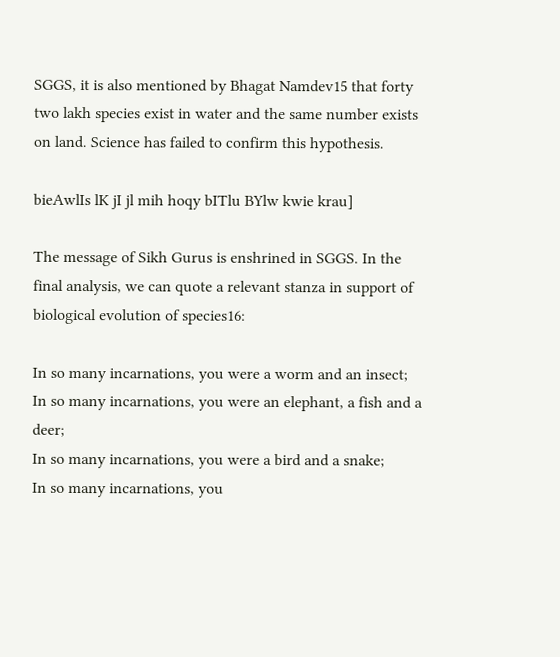SGGS, it is also mentioned by Bhagat Namdev15 that forty two lakh species exist in water and the same number exists on land. Science has failed to confirm this hypothesis.

bieAwlIs lK jI jl mih hoqy bITlu BYlw kwie krau]

The message of Sikh Gurus is enshrined in SGGS. In the final analysis, we can quote a relevant stanza in support of biological evolution of species16:

In so many incarnations, you were a worm and an insect;
In so many incarnations, you were an elephant, a fish and a deer;
In so many incarnations, you were a bird and a snake;
In so many incarnations, you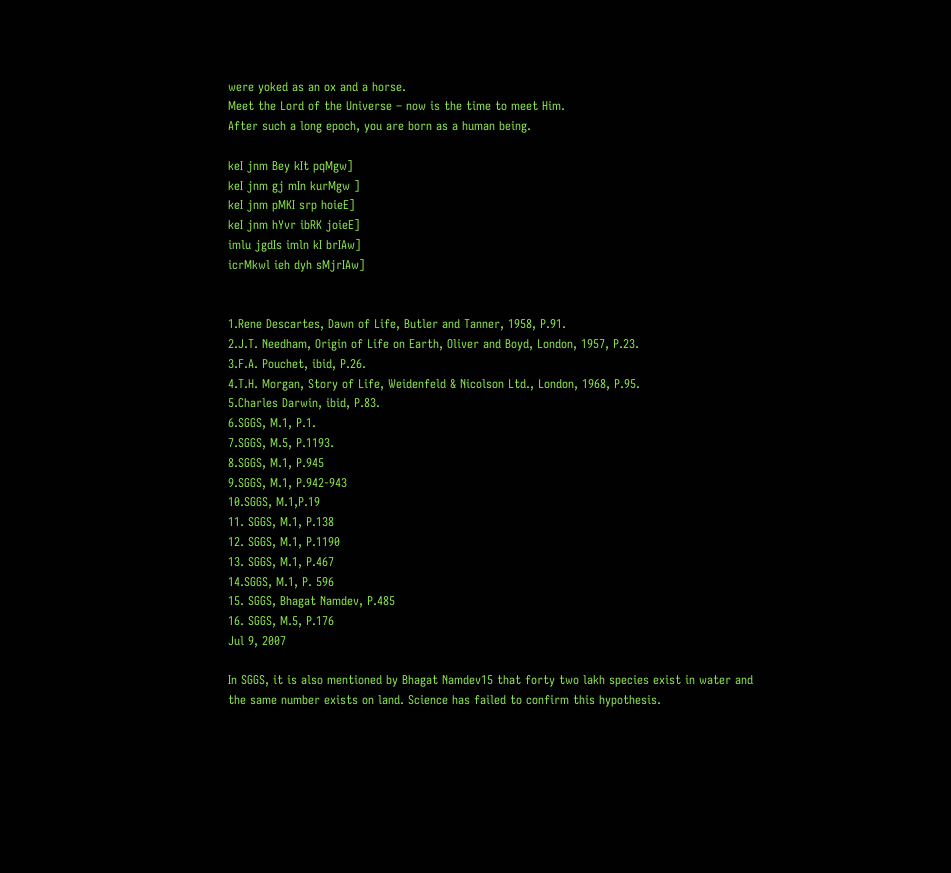were yoked as an ox and a horse.
Meet the Lord of the Universe – now is the time to meet Him.
After such a long epoch, you are born as a human being.

keI jnm Bey kIt pqMgw]
keI jnm gj mIn kurMgw ]
keI jnm pMKI srp hoieE]
keI jnm hYvr ibRK joieE]
imlu jgdIs imln kI brIAw]
icrMkwl ieh dyh sMjrIAw]


1.Rene Descartes, Dawn of Life, Butler and Tanner, 1958, P.91.
2.J.T. Needham, Origin of Life on Earth, Oliver and Boyd, London, 1957, P.23.
3.F.A. Pouchet, ibid, P.26.
4.T.H. Morgan, Story of Life, Weidenfeld & Nicolson Ltd., London, 1968, P.95.
5.Charles Darwin, ibid, P.83.
6.SGGS, M.1, P.1.
7.SGGS, M.5, P.1193.
8.SGGS, M.1, P.945
9.SGGS, M.1, P.942-943
10.SGGS, M.1,P.19
11. SGGS, M.1, P.138
12. SGGS, M.1, P.1190
13. SGGS, M.1, P.467
14.SGGS, M.1, P. 596
15. SGGS, Bhagat Namdev, P.485
16. SGGS, M.5, P.176
Jul 9, 2007

In SGGS, it is also mentioned by Bhagat Namdev15 that forty two lakh species exist in water and the same number exists on land. Science has failed to confirm this hypothesis.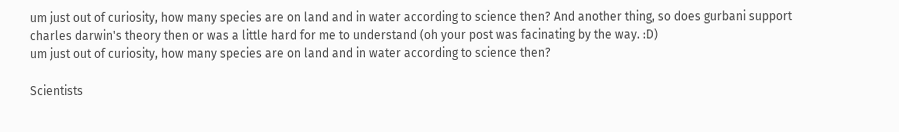um just out of curiosity, how many species are on land and in water according to science then? And another thing, so does gurbani support charles darwin's theory then or was a little hard for me to understand (oh your post was facinating by the way. :D)
um just out of curiosity, how many species are on land and in water according to science then?

Scientists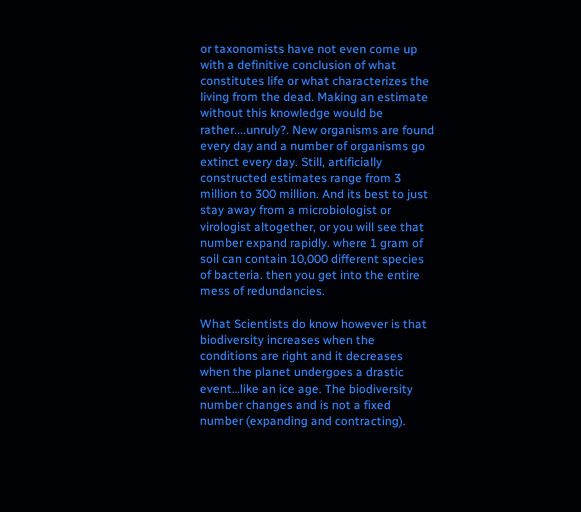or taxonomists have not even come up with a definitive conclusion of what constitutes life or what characterizes the living from the dead. Making an estimate without this knowledge would be rather....unruly?. New organisms are found every day and a number of organisms go extinct every day. Still, artificially constructed estimates range from 3 million to 300 million. And its best to just stay away from a microbiologist or virologist altogether, or you will see that number expand rapidly. where 1 gram of soil can contain 10,000 different species of bacteria. then you get into the entire mess of redundancies.

What Scientists do know however is that biodiversity increases when the conditions are right and it decreases when the planet undergoes a drastic event…like an ice age. The biodiversity number changes and is not a fixed number (expanding and contracting).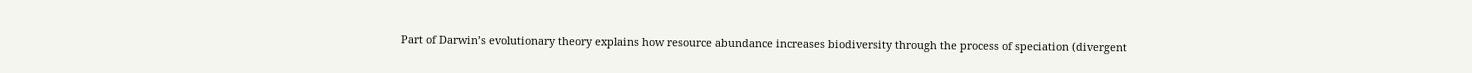Part of Darwin’s evolutionary theory explains how resource abundance increases biodiversity through the process of speciation (divergent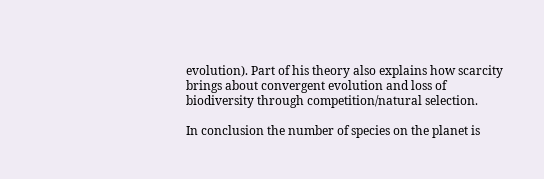evolution). Part of his theory also explains how scarcity brings about convergent evolution and loss of biodiversity through competition/natural selection.

In conclusion the number of species on the planet is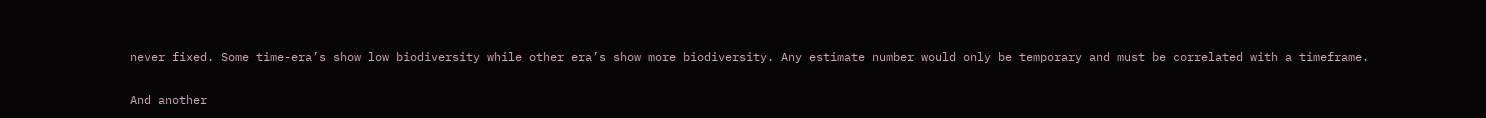never fixed. Some time-era’s show low biodiversity while other era’s show more biodiversity. Any estimate number would only be temporary and must be correlated with a timeframe.

And another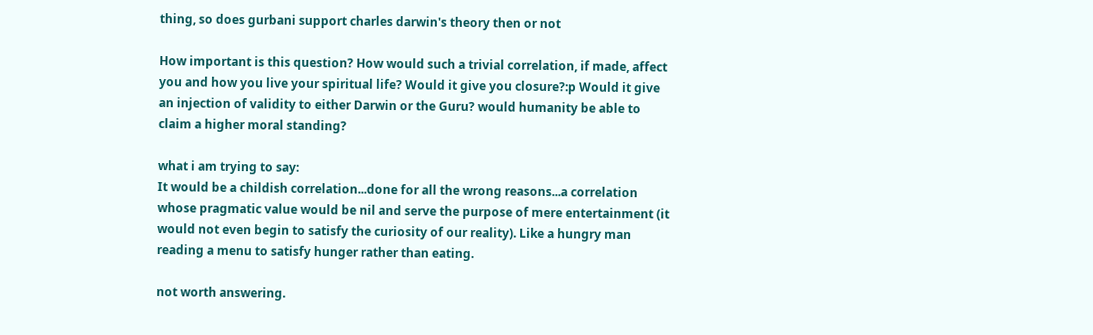thing, so does gurbani support charles darwin's theory then or not

How important is this question? How would such a trivial correlation, if made, affect you and how you live your spiritual life? Would it give you closure?:p Would it give an injection of validity to either Darwin or the Guru? would humanity be able to claim a higher moral standing?

what i am trying to say:
It would be a childish correlation...done for all the wrong reasons...a correlation whose pragmatic value would be nil and serve the purpose of mere entertainment (it would not even begin to satisfy the curiosity of our reality). Like a hungry man reading a menu to satisfy hunger rather than eating.

not worth answering.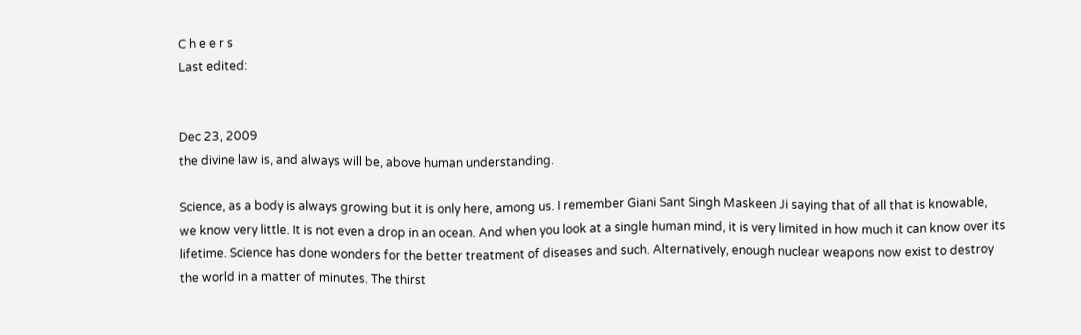C h e e r s
Last edited:


Dec 23, 2009
the divine law is, and always will be, above human understanding.

Science, as a body is always growing but it is only here, among us. I remember Giani Sant Singh Maskeen Ji saying that of all that is knowable, we know very little. It is not even a drop in an ocean. And when you look at a single human mind, it is very limited in how much it can know over its lifetime. Science has done wonders for the better treatment of diseases and such. Alternatively, enough nuclear weapons now exist to destroy the world in a matter of minutes. The thirst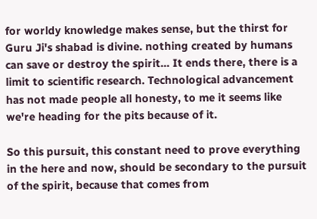for worldy knowledge makes sense, but the thirst for Guru Ji's shabad is divine. nothing created by humans can save or destroy the spirit... It ends there, there is a limit to scientific research. Technological advancement has not made people all honesty, to me it seems like we're heading for the pits because of it.

So this pursuit, this constant need to prove everything in the here and now, should be secondary to the pursuit of the spirit, because that comes from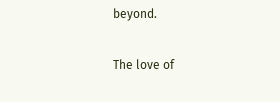beyond.

The love of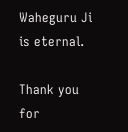Waheguru Ji is eternal.

Thank you for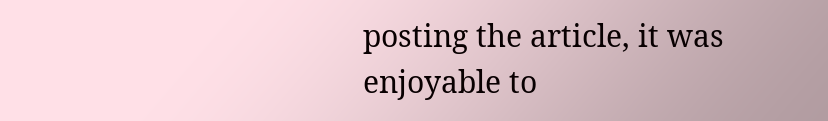posting the article, it was enjoyable to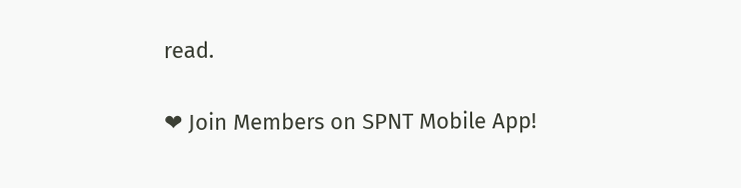read.

❤ Join Members on SPNT Mobile App!